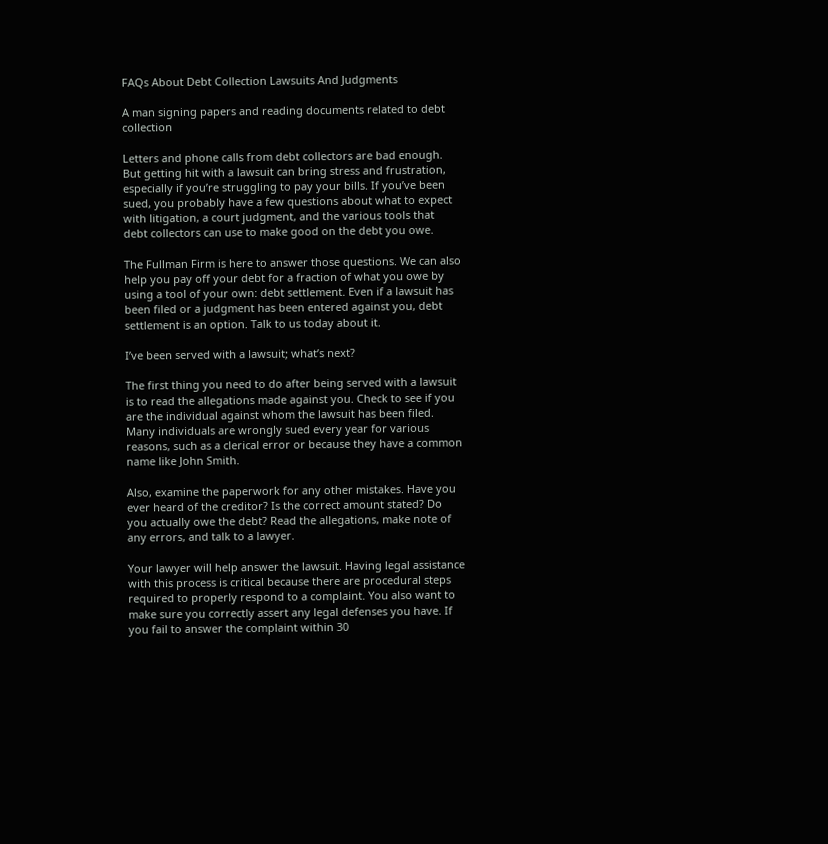FAQs About Debt Collection Lawsuits And Judgments

A man signing papers and reading documents related to debt collection

Letters and phone calls from debt collectors are bad enough. But getting hit with a lawsuit can bring stress and frustration, especially if you’re struggling to pay your bills. If you’ve been sued, you probably have a few questions about what to expect with litigation, a court judgment, and the various tools that debt collectors can use to make good on the debt you owe.

The Fullman Firm is here to answer those questions. We can also help you pay off your debt for a fraction of what you owe by using a tool of your own: debt settlement. Even if a lawsuit has been filed or a judgment has been entered against you, debt settlement is an option. Talk to us today about it.

I’ve been served with a lawsuit; what’s next?

The first thing you need to do after being served with a lawsuit is to read the allegations made against you. Check to see if you are the individual against whom the lawsuit has been filed. Many individuals are wrongly sued every year for various reasons, such as a clerical error or because they have a common name like John Smith.

Also, examine the paperwork for any other mistakes. Have you ever heard of the creditor? Is the correct amount stated? Do you actually owe the debt? Read the allegations, make note of any errors, and talk to a lawyer.

Your lawyer will help answer the lawsuit. Having legal assistance with this process is critical because there are procedural steps required to properly respond to a complaint. You also want to make sure you correctly assert any legal defenses you have. If you fail to answer the complaint within 30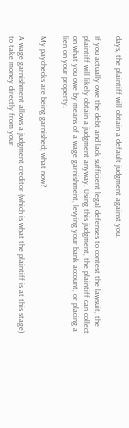days, the plaintiff will obtain a default judgment against you.

If you actually owe the debt and lack sufficient legal defenses to contest the lawsuit, the plaintiff will likely obtain a judgment anyway. Using this judgment, the plaintiff can collect on what you owe by means of a wage garnishment, levying your bank account, or placing a lien on your property.

My paychecks are being garnished; what now?

A wage garnishment allows a judgment creditor (which is what the plaintiff is at this stage) to take money directly from your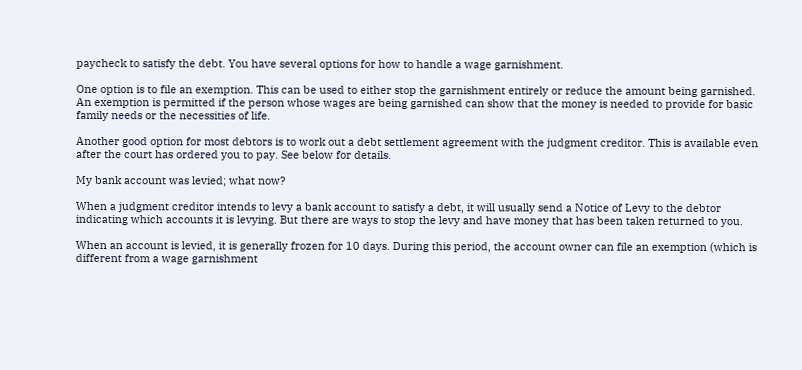paycheck to satisfy the debt. You have several options for how to handle a wage garnishment.

One option is to file an exemption. This can be used to either stop the garnishment entirely or reduce the amount being garnished. An exemption is permitted if the person whose wages are being garnished can show that the money is needed to provide for basic family needs or the necessities of life.

Another good option for most debtors is to work out a debt settlement agreement with the judgment creditor. This is available even after the court has ordered you to pay. See below for details.

My bank account was levied; what now?

When a judgment creditor intends to levy a bank account to satisfy a debt, it will usually send a Notice of Levy to the debtor indicating which accounts it is levying. But there are ways to stop the levy and have money that has been taken returned to you.

When an account is levied, it is generally frozen for 10 days. During this period, the account owner can file an exemption (which is different from a wage garnishment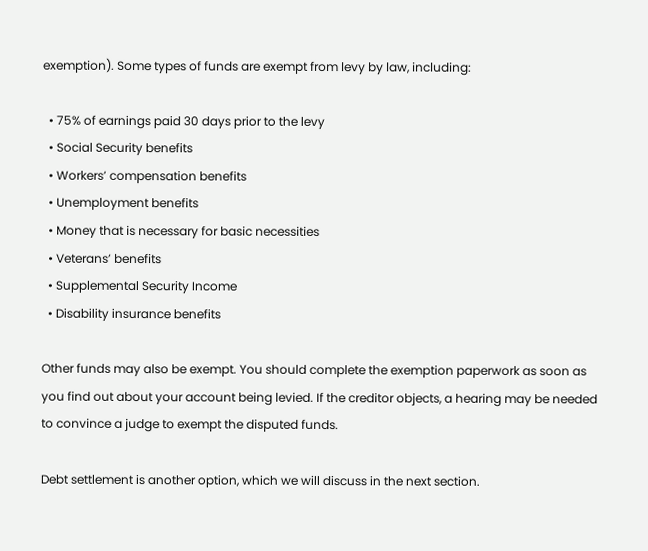exemption). Some types of funds are exempt from levy by law, including:

  • 75% of earnings paid 30 days prior to the levy
  • Social Security benefits
  • Workers’ compensation benefits
  • Unemployment benefits
  • Money that is necessary for basic necessities
  • Veterans’ benefits
  • Supplemental Security Income
  • Disability insurance benefits

Other funds may also be exempt. You should complete the exemption paperwork as soon as you find out about your account being levied. If the creditor objects, a hearing may be needed to convince a judge to exempt the disputed funds.

Debt settlement is another option, which we will discuss in the next section.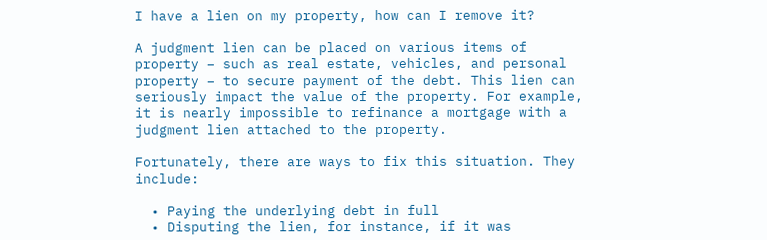I have a lien on my property, how can I remove it?

A judgment lien can be placed on various items of property – such as real estate, vehicles, and personal property – to secure payment of the debt. This lien can seriously impact the value of the property. For example, it is nearly impossible to refinance a mortgage with a judgment lien attached to the property.

Fortunately, there are ways to fix this situation. They include:

  • Paying the underlying debt in full
  • Disputing the lien, for instance, if it was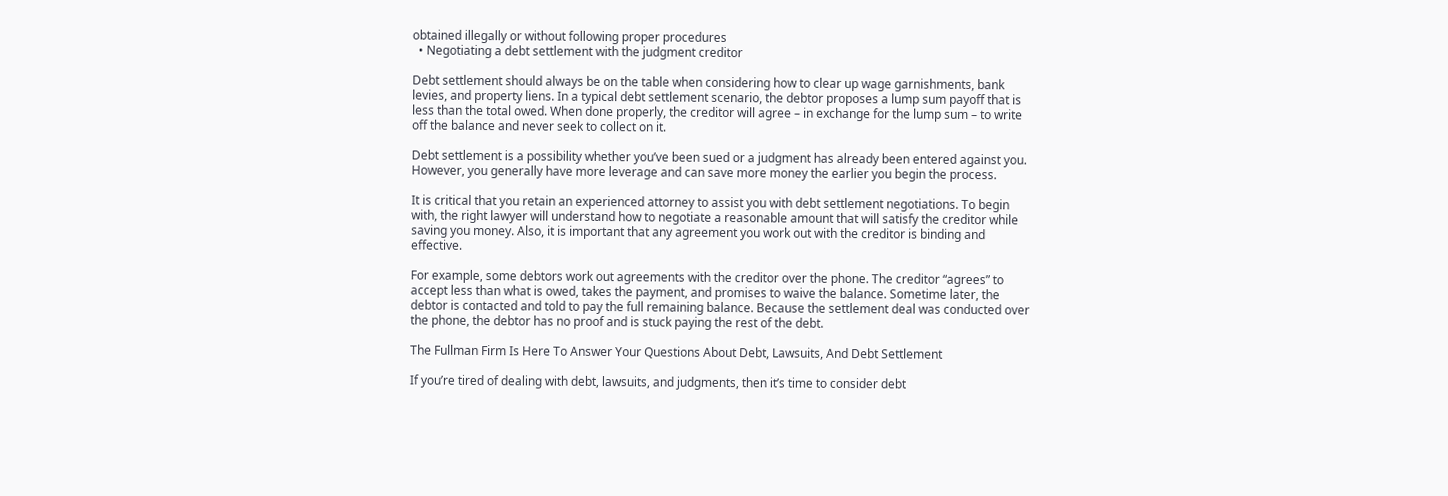obtained illegally or without following proper procedures
  • Negotiating a debt settlement with the judgment creditor

Debt settlement should always be on the table when considering how to clear up wage garnishments, bank levies, and property liens. In a typical debt settlement scenario, the debtor proposes a lump sum payoff that is less than the total owed. When done properly, the creditor will agree – in exchange for the lump sum – to write off the balance and never seek to collect on it.

Debt settlement is a possibility whether you’ve been sued or a judgment has already been entered against you. However, you generally have more leverage and can save more money the earlier you begin the process.

It is critical that you retain an experienced attorney to assist you with debt settlement negotiations. To begin with, the right lawyer will understand how to negotiate a reasonable amount that will satisfy the creditor while saving you money. Also, it is important that any agreement you work out with the creditor is binding and effective.

For example, some debtors work out agreements with the creditor over the phone. The creditor “agrees” to accept less than what is owed, takes the payment, and promises to waive the balance. Sometime later, the debtor is contacted and told to pay the full remaining balance. Because the settlement deal was conducted over the phone, the debtor has no proof and is stuck paying the rest of the debt.

The Fullman Firm Is Here To Answer Your Questions About Debt, Lawsuits, And Debt Settlement

If you’re tired of dealing with debt, lawsuits, and judgments, then it’s time to consider debt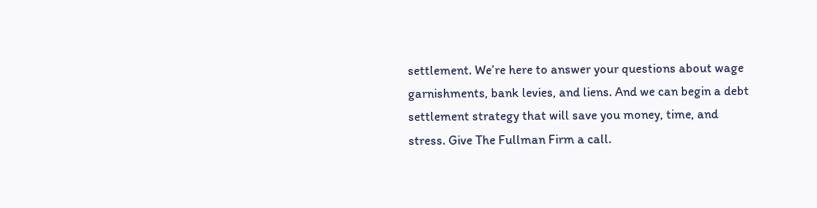settlement. We’re here to answer your questions about wage garnishments, bank levies, and liens. And we can begin a debt settlement strategy that will save you money, time, and stress. Give The Fullman Firm a call.